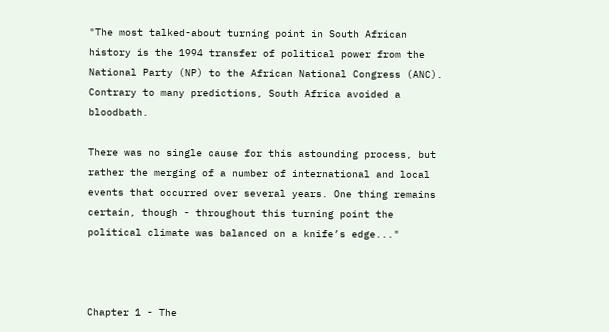"The most talked-about turning point in South African history is the 1994 transfer of political power from the National Party (NP) to the African National Congress (ANC). Contrary to many predictions, South Africa avoided a bloodbath.

There was no single cause for this astounding process, but rather the merging of a number of international and local events that occurred over several years. One thing remains certain, though - throughout this turning point the political climate was balanced on a knife’s edge..."



Chapter 1 - The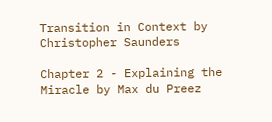Transition in Context by Christopher Saunders

Chapter 2 - Explaining the Miracle by Max du Preez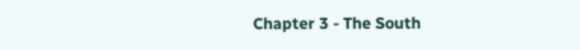Chapter 3 - The South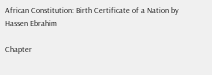African Constitution: Birth Certificate of a Nation by Hassen Ebrahim

Chapter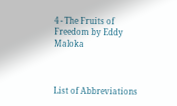4 - The Fruits of Freedom by Eddy Maloka



List of Abbreviations